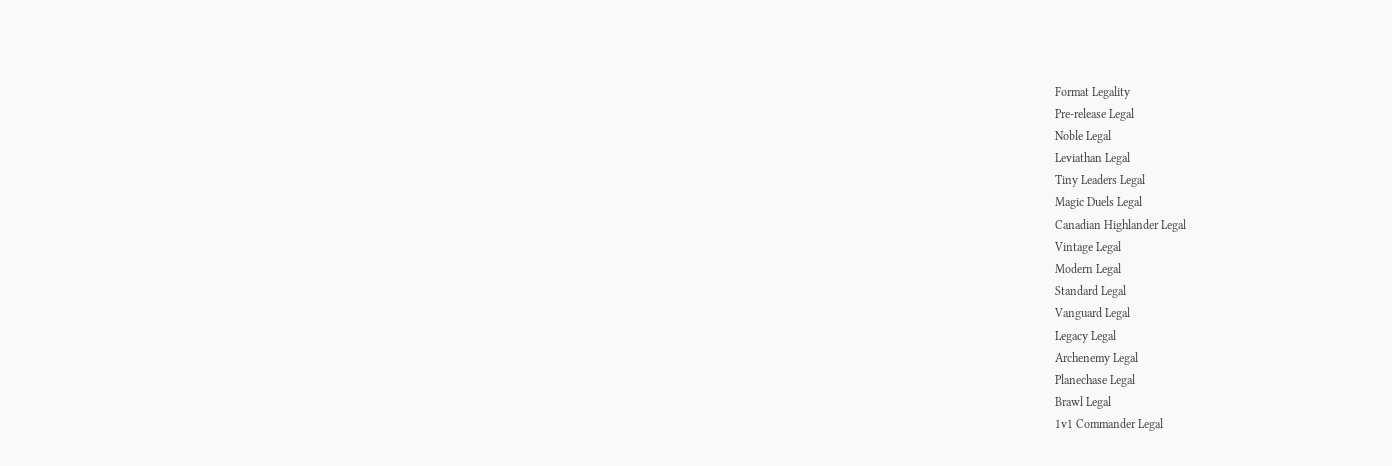Format Legality
Pre-release Legal
Noble Legal
Leviathan Legal
Tiny Leaders Legal
Magic Duels Legal
Canadian Highlander Legal
Vintage Legal
Modern Legal
Standard Legal
Vanguard Legal
Legacy Legal
Archenemy Legal
Planechase Legal
Brawl Legal
1v1 Commander Legal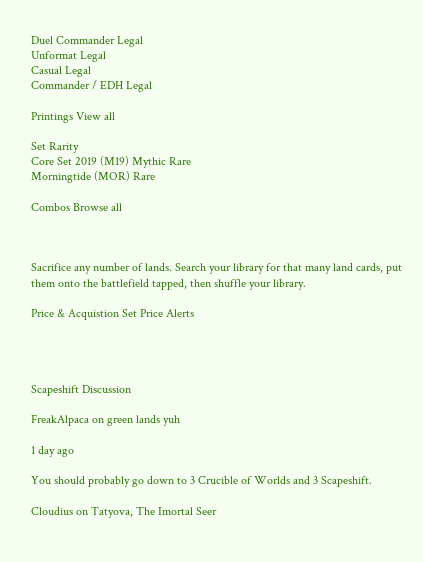Duel Commander Legal
Unformat Legal
Casual Legal
Commander / EDH Legal

Printings View all

Set Rarity
Core Set 2019 (M19) Mythic Rare
Morningtide (MOR) Rare

Combos Browse all



Sacrifice any number of lands. Search your library for that many land cards, put them onto the battlefield tapped, then shuffle your library.

Price & Acquistion Set Price Alerts




Scapeshift Discussion

FreakAlpaca on green lands yuh

1 day ago

You should probably go down to 3 Crucible of Worlds and 3 Scapeshift.

Cloudius on Tatyova, The Imortal Seer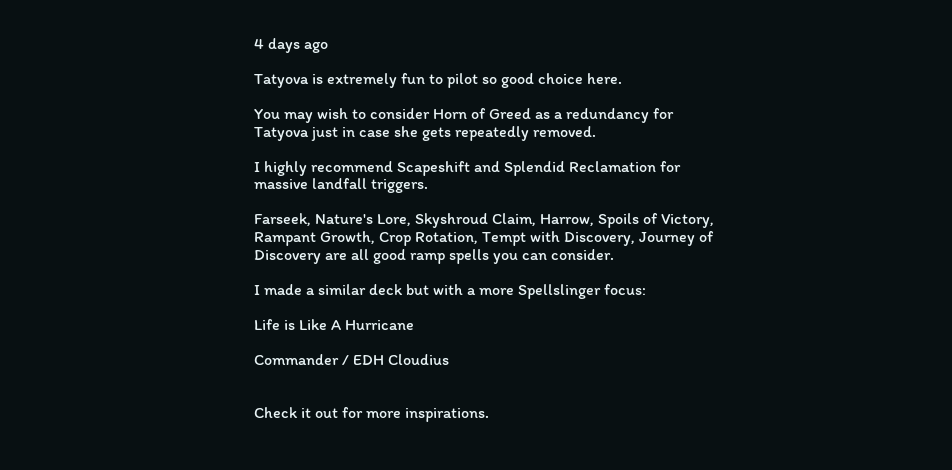4 days ago

Tatyova is extremely fun to pilot so good choice here.

You may wish to consider Horn of Greed as a redundancy for Tatyova just in case she gets repeatedly removed.

I highly recommend Scapeshift and Splendid Reclamation for massive landfall triggers.

Farseek, Nature's Lore, Skyshroud Claim, Harrow, Spoils of Victory, Rampant Growth, Crop Rotation, Tempt with Discovery, Journey of Discovery are all good ramp spells you can consider.

I made a similar deck but with a more Spellslinger focus:

Life is Like A Hurricane

Commander / EDH Cloudius


Check it out for more inspirations.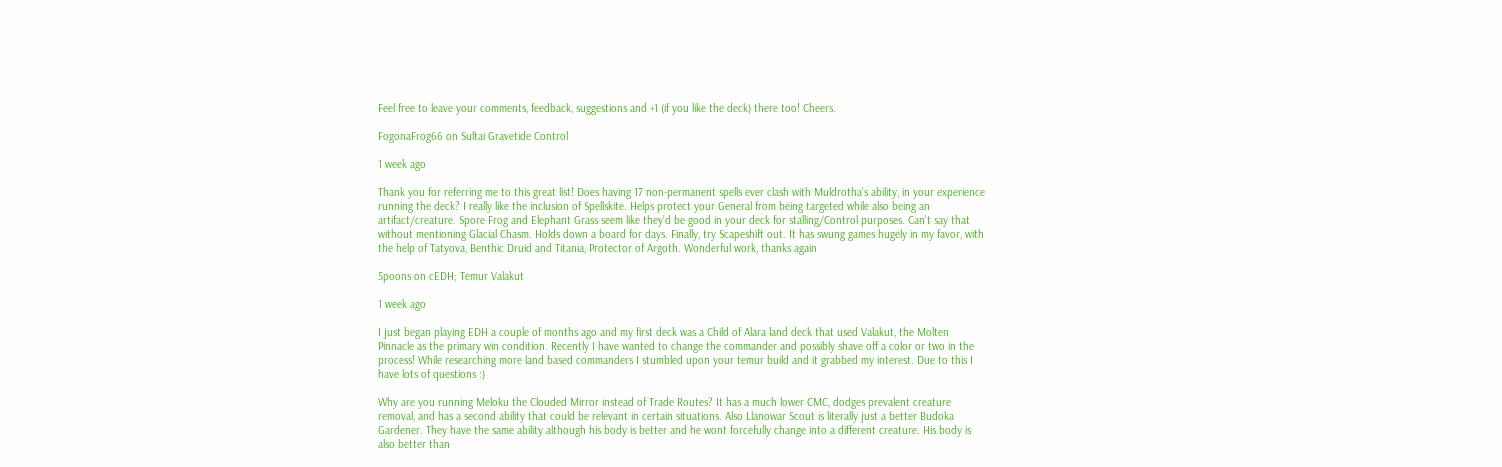Feel free to leave your comments, feedback, suggestions and +1 (if you like the deck) there too! Cheers.

FogonaFrog66 on Sultai Gravetide Control

1 week ago

Thank you for referring me to this great list! Does having 17 non-permanent spells ever clash with Muldrotha’s ability, in your experience running the deck? I really like the inclusion of Spellskite. Helps protect your General from being targeted while also being an artifact/creature. Spore Frog and Elephant Grass seem like they’d be good in your deck for stalling/Control purposes. Can’t say that without mentioning Glacial Chasm. Holds down a board for days. Finally, try Scapeshift out. It has swung games hugely in my favor, with the help of Tatyova, Benthic Druid and Titania, Protector of Argoth. Wonderful work, thanks again

5poons on cEDH; Temur Valakut

1 week ago

I just began playing EDH a couple of months ago and my first deck was a Child of Alara land deck that used Valakut, the Molten Pinnacle as the primary win condition. Recently I have wanted to change the commander and possibly shave off a color or two in the process! While researching more land based commanders I stumbled upon your temur build and it grabbed my interest. Due to this I have lots of questions :)

Why are you running Meloku the Clouded Mirror instead of Trade Routes? It has a much lower CMC, dodges prevalent creature removal, and has a second ability that could be relevant in certain situations. Also Llanowar Scout is literally just a better Budoka Gardener. They have the same ability although his body is better and he wont forcefully change into a different creature. His body is also better than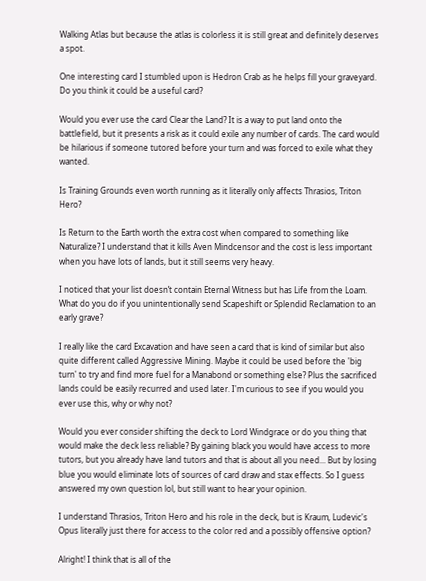Walking Atlas but because the atlas is colorless it is still great and definitely deserves a spot.

One interesting card I stumbled upon is Hedron Crab as he helps fill your graveyard. Do you think it could be a useful card?

Would you ever use the card Clear the Land? It is a way to put land onto the battlefield, but it presents a risk as it could exile any number of cards. The card would be hilarious if someone tutored before your turn and was forced to exile what they wanted.

Is Training Grounds even worth running as it literally only affects Thrasios, Triton Hero?

Is Return to the Earth worth the extra cost when compared to something like Naturalize? I understand that it kills Aven Mindcensor and the cost is less important when you have lots of lands, but it still seems very heavy.

I noticed that your list doesn’t contain Eternal Witness but has Life from the Loam. What do you do if you unintentionally send Scapeshift or Splendid Reclamation to an early grave?

I really like the card Excavation and have seen a card that is kind of similar but also quite different called Aggressive Mining. Maybe it could be used before the 'big turn' to try and find more fuel for a Manabond or something else? Plus the sacrificed lands could be easily recurred and used later. I'm curious to see if you would you ever use this, why or why not?

Would you ever consider shifting the deck to Lord Windgrace or do you thing that would make the deck less reliable? By gaining black you would have access to more tutors, but you already have land tutors and that is about all you need... But by losing blue you would eliminate lots of sources of card draw and stax effects. So I guess answered my own question lol, but still want to hear your opinion.

I understand Thrasios, Triton Hero and his role in the deck, but is Kraum, Ludevic's Opus literally just there for access to the color red and a possibly offensive option?

Alright! I think that is all of the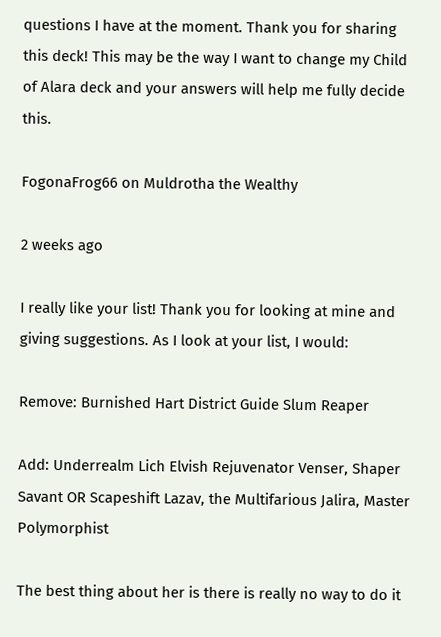questions I have at the moment. Thank you for sharing this deck! This may be the way I want to change my Child of Alara deck and your answers will help me fully decide this.

FogonaFrog66 on Muldrotha the Wealthy

2 weeks ago

I really like your list! Thank you for looking at mine and giving suggestions. As I look at your list, I would:

Remove: Burnished Hart District Guide Slum Reaper

Add: Underrealm Lich Elvish Rejuvenator Venser, Shaper Savant OR Scapeshift Lazav, the Multifarious Jalira, Master Polymorphist

The best thing about her is there is really no way to do it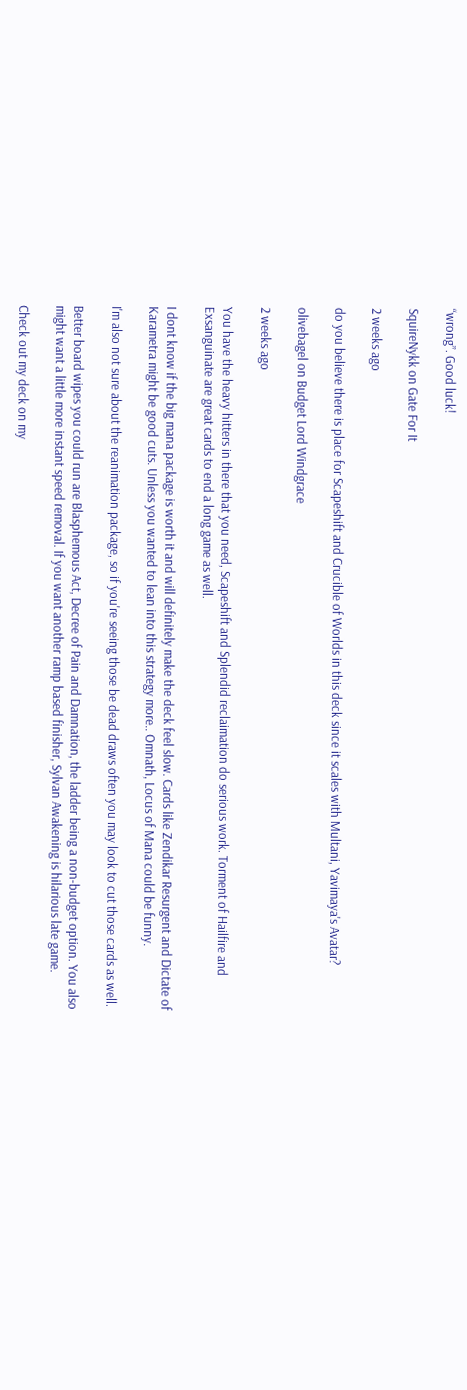“wrong”. Good luck!

SquireNykk on Gate For It

2 weeks ago

do you believe there is place for Scapeshift and Crucible of Worlds in this deck since it scales with Multani, Yavimaya's Avatar?

olivebagel on Budget Lord Windgrace

2 weeks ago

You have the heavy hitters in there that you need, Scapeshift and Splendid reclaimation do serious work. Torment of Hailfire and Exsanguinate are great cards to end a long game as well.

I dont know if the big mana package is worth it and will definitely make the deck feel slow. Cards like Zendikar Resurgent and Dictate of Karametra might be good cuts. Unless you wanted to lean into this strategy more.. Omnath, Locus of Mana could be funny.

I'm also not sure about the reanimation package, so if you're seeing those be dead draws often you may look to cut those cards as well.

Better board wipes you could run are Blasphemous Act, Decree of Pain and Damnation, the ladder being a non-budget option. You also might want a little more instant speed removal. If you want another ramp based finisher, Sylvan Awakening is hilarious late game.

Check out my deck on my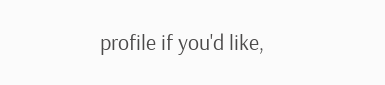profile if you'd like,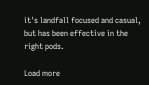it's landfall focused and casual, but has been effective in the right pods.

Load more